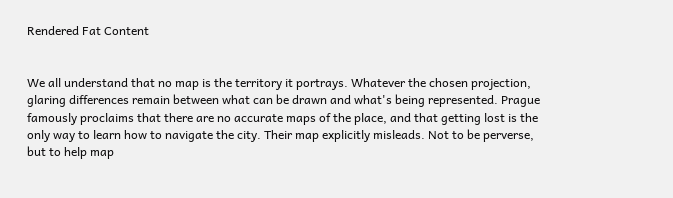Rendered Fat Content


We all understand that no map is the territory it portrays. Whatever the chosen projection, glaring differences remain between what can be drawn and what's being represented. Prague famously proclaims that there are no accurate maps of the place, and that getting lost is the only way to learn how to navigate the city. Their map explicitly misleads. Not to be perverse, but to help map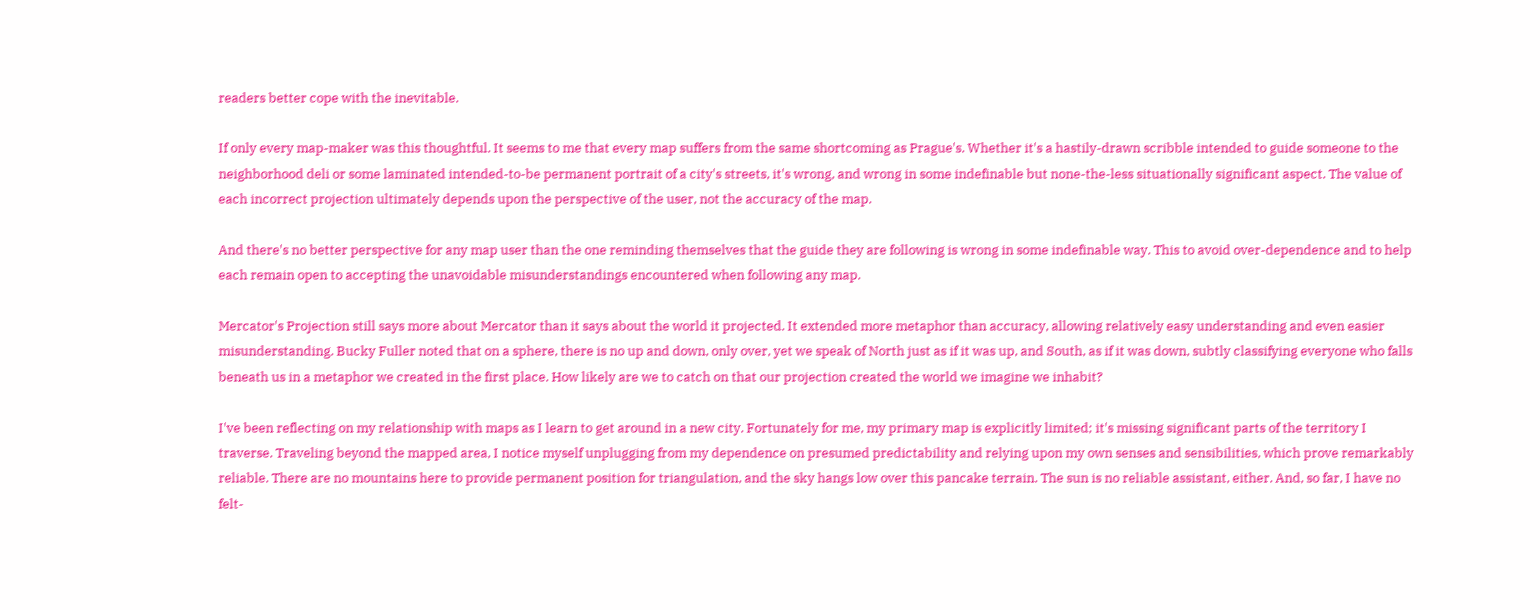readers better cope with the inevitable.

If only every map-maker was this thoughtful. It seems to me that every map suffers from the same shortcoming as Prague's. Whether it's a hastily-drawn scribble intended to guide someone to the neighborhood deli or some laminated intended-to-be permanent portrait of a city's streets, it's wrong, and wrong in some indefinable but none-the-less situationally significant aspect. The value of each incorrect projection ultimately depends upon the perspective of the user, not the accuracy of the map.

And there's no better perspective for any map user than the one reminding themselves that the guide they are following is wrong in some indefinable way. This to avoid over-dependence and to help each remain open to accepting the unavoidable misunderstandings encountered when following any map.

Mercator's Projection still says more about Mercator than it says about the world it projected. It extended more metaphor than accuracy, allowing relatively easy understanding and even easier misunderstanding. Bucky Fuller noted that on a sphere, there is no up and down, only over, yet we speak of North just as if it was up, and South, as if it was down, subtly classifying everyone who falls beneath us in a metaphor we created in the first place. How likely are we to catch on that our projection created the world we imagine we inhabit?

I've been reflecting on my relationship with maps as I learn to get around in a new city. Fortunately for me, my primary map is explicitly limited; it's missing significant parts of the territory I traverse. Traveling beyond the mapped area, I notice myself unplugging from my dependence on presumed predictability and relying upon my own senses and sensibilities, which prove remarkably reliable. There are no mountains here to provide permanent position for triangulation, and the sky hangs low over this pancake terrain. The sun is no reliable assistant, either. And, so far, I have no felt-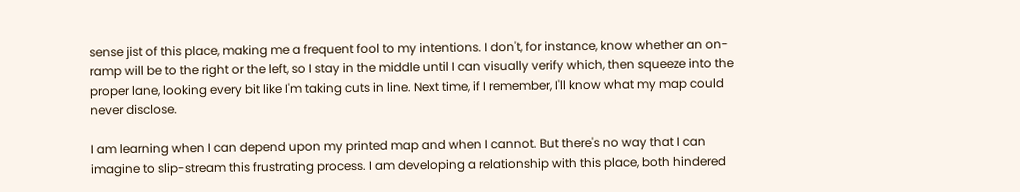sense jist of this place, making me a frequent fool to my intentions. I don't, for instance, know whether an on-ramp will be to the right or the left, so I stay in the middle until I can visually verify which, then squeeze into the proper lane, looking every bit like I'm taking cuts in line. Next time, if I remember, I'll know what my map could never disclose.

I am learning when I can depend upon my printed map and when I cannot. But there's no way that I can imagine to slip-stream this frustrating process. I am developing a relationship with this place, both hindered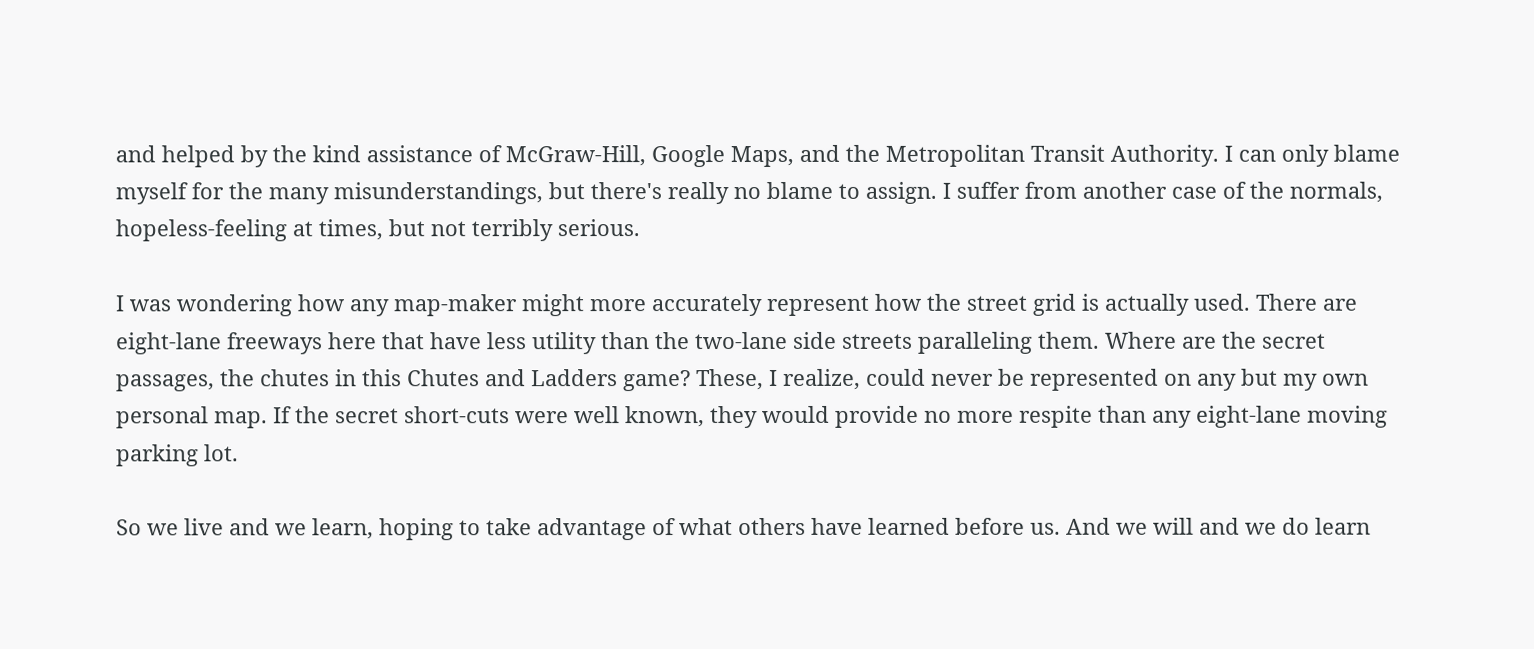and helped by the kind assistance of McGraw-Hill, Google Maps, and the Metropolitan Transit Authority. I can only blame myself for the many misunderstandings, but there's really no blame to assign. I suffer from another case of the normals, hopeless-feeling at times, but not terribly serious.

I was wondering how any map-maker might more accurately represent how the street grid is actually used. There are eight-lane freeways here that have less utility than the two-lane side streets paralleling them. Where are the secret passages, the chutes in this Chutes and Ladders game? These, I realize, could never be represented on any but my own personal map. If the secret short-cuts were well known, they would provide no more respite than any eight-lane moving parking lot.

So we live and we learn, hoping to take advantage of what others have learned before us. And we will and we do learn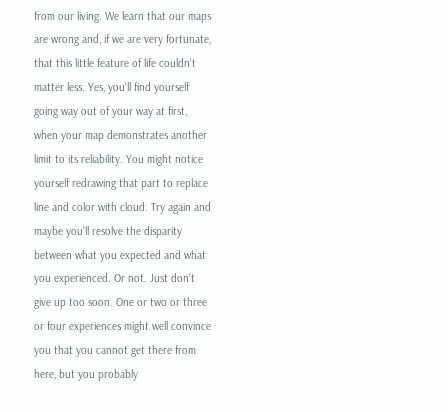from our living. We learn that our maps are wrong and, if we are very fortunate, that this little feature of life couldn't matter less. Yes, you'll find yourself going way out of your way at first, when your map demonstrates another limit to its reliability. You might notice yourself redrawing that part to replace line and color with cloud. Try again and maybe you'll resolve the disparity between what you expected and what you experienced. Or not. Just don't give up too soon. One or two or three or four experiences might well convince you that you cannot get there from here, but you probably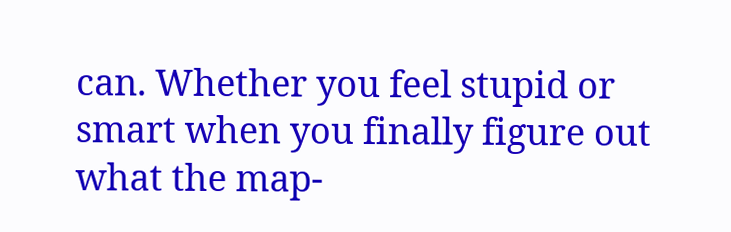can. Whether you feel stupid or smart when you finally figure out what the map-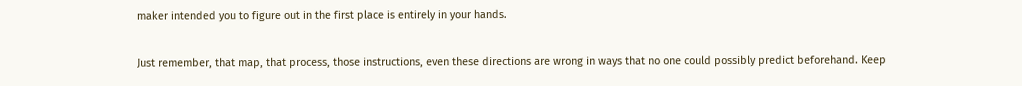maker intended you to figure out in the first place is entirely in your hands.

Just remember, that map, that process, those instructions, even these directions are wrong in ways that no one could possibly predict beforehand. Keep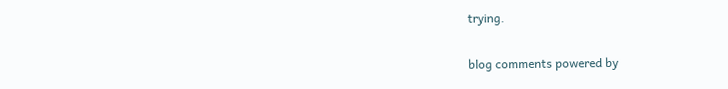trying.

blog comments powered by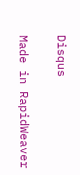Disqus

Made in RapidWeaver